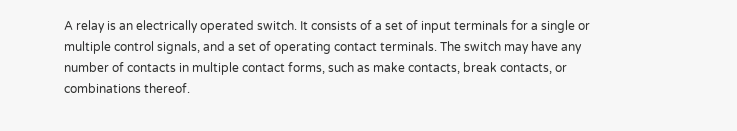A relay is an electrically operated switch. It consists of a set of input terminals for a single or multiple control signals, and a set of operating contact terminals. The switch may have any number of contacts in multiple contact forms, such as make contacts, break contacts, or combinations thereof.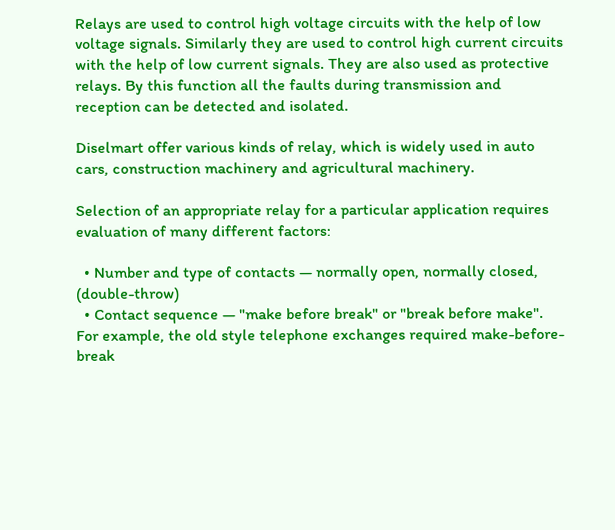Relays are used to control high voltage circuits with the help of low voltage signals. Similarly they are used to control high current circuits with the help of low current signals. They are also used as protective relays. By this function all the faults during transmission and reception can be detected and isolated.

Diselmart offer various kinds of relay, which is widely used in auto cars, construction machinery and agricultural machinery.

Selection of an appropriate relay for a particular application requires evaluation of many different factors:

  • Number and type of contacts — normally open, normally closed, (double-throw)
  • Contact sequence — "make before break" or "break before make". For example, the old style telephone exchanges required make-before-break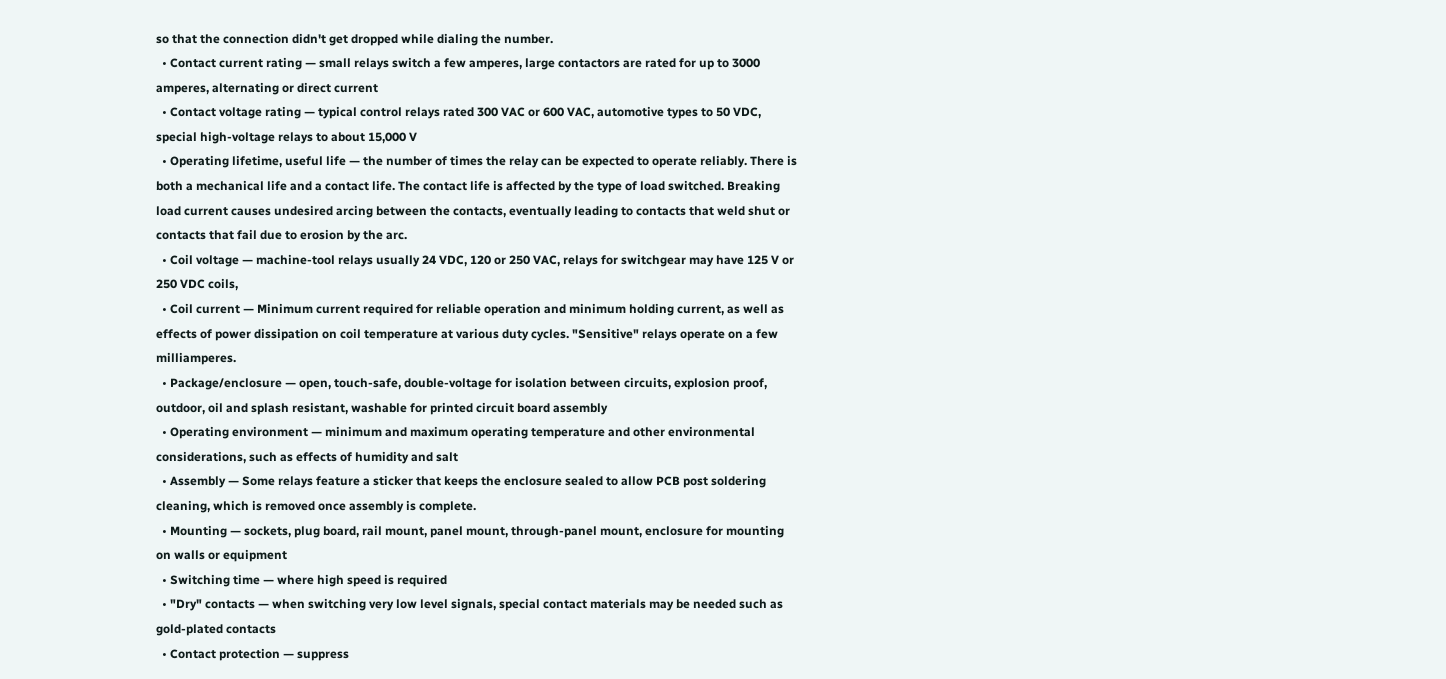so that the connection didn't get dropped while dialing the number.
  • Contact current rating — small relays switch a few amperes, large contactors are rated for up to 3000 amperes, alternating or direct current
  • Contact voltage rating — typical control relays rated 300 VAC or 600 VAC, automotive types to 50 VDC, special high-voltage relays to about 15,000 V
  • Operating lifetime, useful life — the number of times the relay can be expected to operate reliably. There is both a mechanical life and a contact life. The contact life is affected by the type of load switched. Breaking load current causes undesired arcing between the contacts, eventually leading to contacts that weld shut or contacts that fail due to erosion by the arc.
  • Coil voltage — machine-tool relays usually 24 VDC, 120 or 250 VAC, relays for switchgear may have 125 V or 250 VDC coils,
  • Coil current — Minimum current required for reliable operation and minimum holding current, as well as effects of power dissipation on coil temperature at various duty cycles. "Sensitive" relays operate on a few milliamperes.
  • Package/enclosure — open, touch-safe, double-voltage for isolation between circuits, explosion proof, outdoor, oil and splash resistant, washable for printed circuit board assembly
  • Operating environment — minimum and maximum operating temperature and other environmental considerations, such as effects of humidity and salt
  • Assembly — Some relays feature a sticker that keeps the enclosure sealed to allow PCB post soldering cleaning, which is removed once assembly is complete.
  • Mounting — sockets, plug board, rail mount, panel mount, through-panel mount, enclosure for mounting on walls or equipment
  • Switching time — where high speed is required
  • "Dry" contacts — when switching very low level signals, special contact materials may be needed such as gold-plated contacts
  • Contact protection — suppress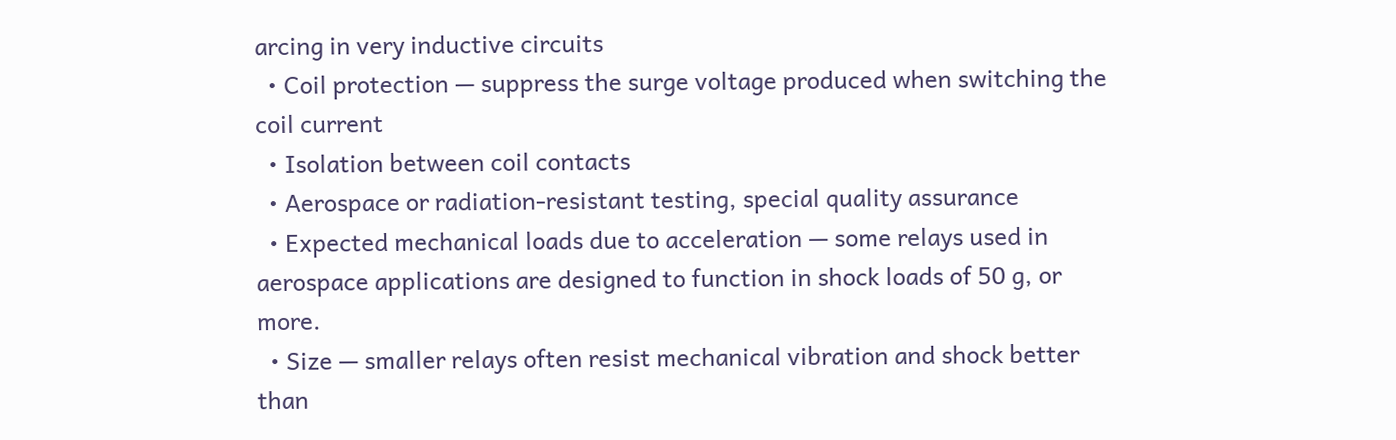arcing in very inductive circuits
  • Coil protection — suppress the surge voltage produced when switching the coil current
  • Isolation between coil contacts
  • Aerospace or radiation-resistant testing, special quality assurance
  • Expected mechanical loads due to acceleration — some relays used in aerospace applications are designed to function in shock loads of 50 g, or more.
  • Size — smaller relays often resist mechanical vibration and shock better than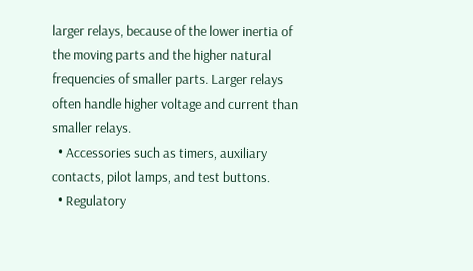larger relays, because of the lower inertia of the moving parts and the higher natural frequencies of smaller parts. Larger relays often handle higher voltage and current than smaller relays.
  • Accessories such as timers, auxiliary contacts, pilot lamps, and test buttons.
  • Regulatory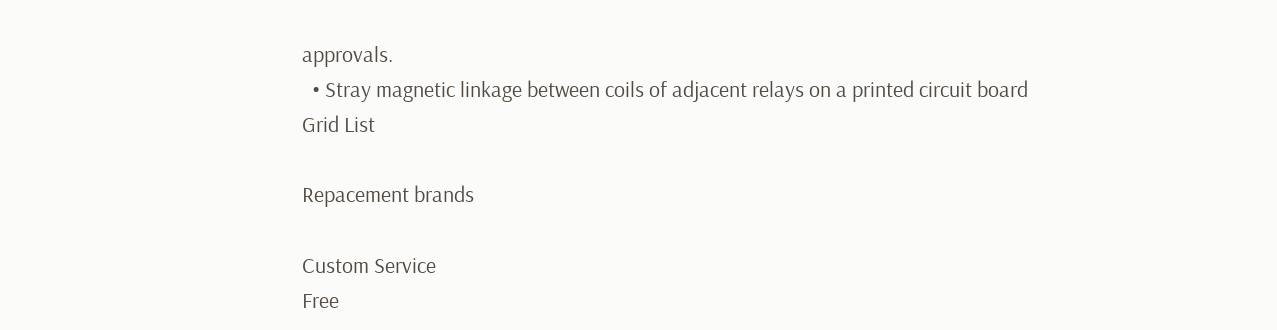approvals.
  • Stray magnetic linkage between coils of adjacent relays on a printed circuit board
Grid List

Repacement brands

Custom Service
Free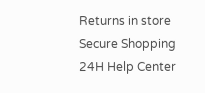Returns in store
Secure Shopping
24H Help Center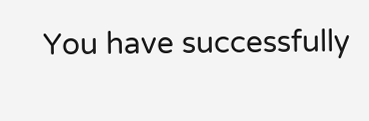You have successfully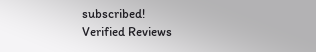subscribed!
Verified Reviews